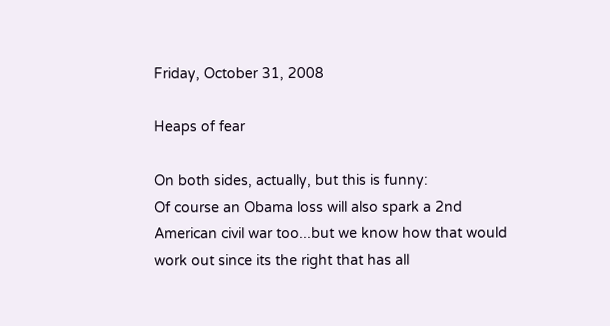Friday, October 31, 2008

Heaps of fear

On both sides, actually, but this is funny:
Of course an Obama loss will also spark a 2nd American civil war too...but we know how that would work out since its the right that has all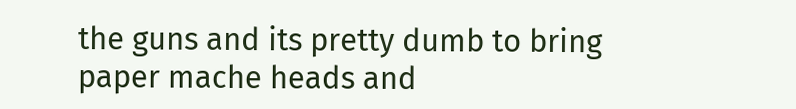the guns and its pretty dumb to bring paper mache heads and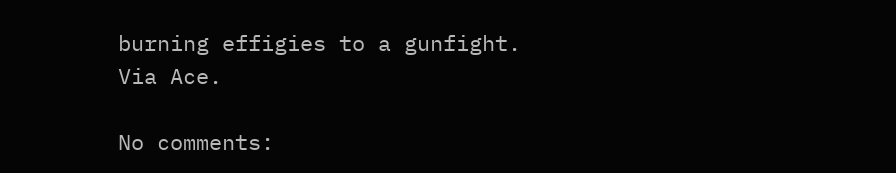burning effigies to a gunfight.
Via Ace.

No comments: